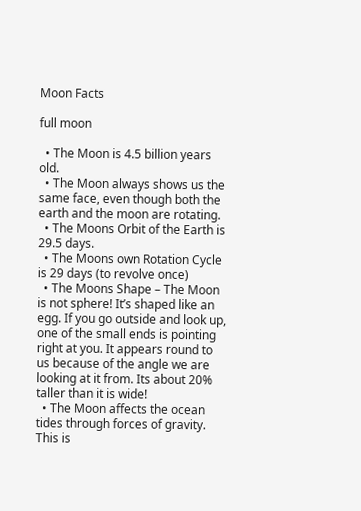Moon Facts

full moon

  • The Moon is 4.5 billion years old.
  • The Moon always shows us the same face, even though both the earth and the moon are rotating.
  • The Moons Orbit of the Earth is 29.5 days.
  • The Moons own Rotation Cycle is 29 days (to revolve once)
  • The Moons Shape – The Moon is not sphere! It’s shaped like an egg. If you go outside and look up, one of the small ends is pointing right at you. It appears round to us because of the angle we are looking at it from. Its about 20% taller than it is wide!
  • The Moon affects the ocean tides through forces of gravity. This is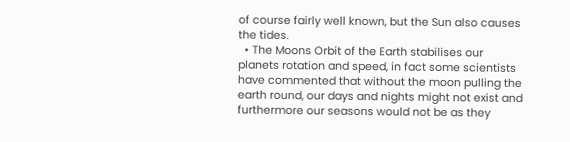of course fairly well known, but the Sun also causes the tides.
  • The Moons Orbit of the Earth stabilises our planets rotation and speed, in fact some scientists have commented that without the moon pulling the earth round, our days and nights might not exist and furthermore our seasons would not be as they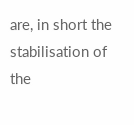are, in short the stabilisation of the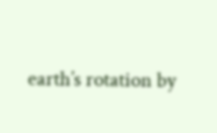earth’s rotation by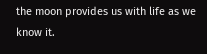the moon provides us with life as we know it.